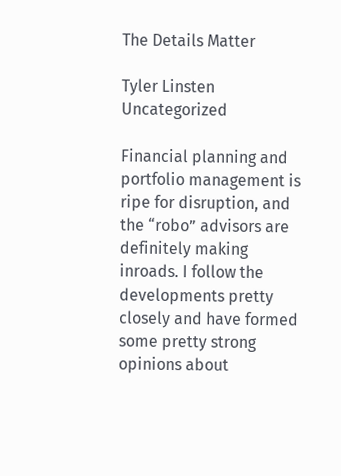The Details Matter

Tyler Linsten Uncategorized

Financial planning and portfolio management is ripe for disruption, and the “robo” advisors are definitely making inroads. I follow the developments pretty closely and have formed some pretty strong opinions about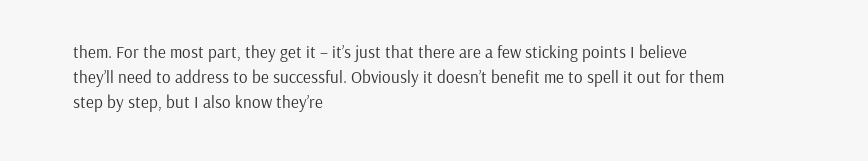them. For the most part, they get it – it’s just that there are a few sticking points I believe they’ll need to address to be successful. Obviously it doesn’t benefit me to spell it out for them step by step, but I also know they’re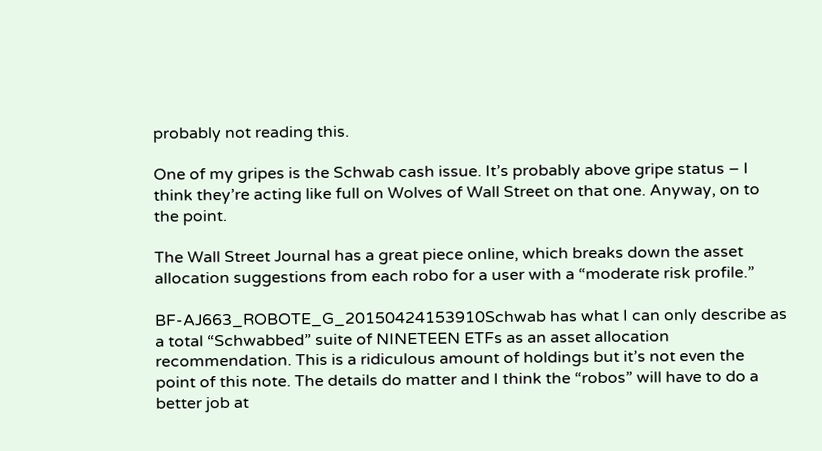probably not reading this.

One of my gripes is the Schwab cash issue. It’s probably above gripe status – I think they’re acting like full on Wolves of Wall Street on that one. Anyway, on to the point.

The Wall Street Journal has a great piece online, which breaks down the asset allocation suggestions from each robo for a user with a “moderate risk profile.”

BF-AJ663_ROBOTE_G_20150424153910Schwab has what I can only describe as a total “Schwabbed” suite of NINETEEN ETFs as an asset allocation recommendation. This is a ridiculous amount of holdings but it’s not even the point of this note. The details do matter and I think the “robos” will have to do a better job at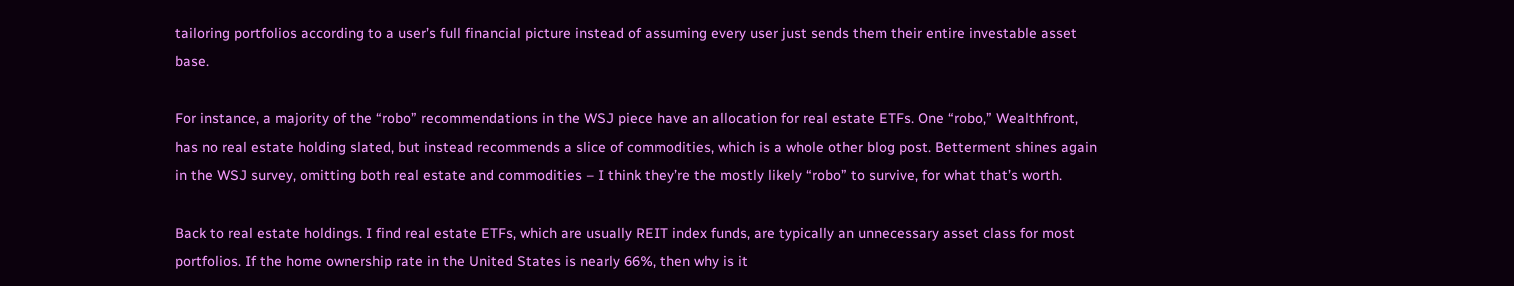tailoring portfolios according to a user’s full financial picture instead of assuming every user just sends them their entire investable asset base.

For instance, a majority of the “robo” recommendations in the WSJ piece have an allocation for real estate ETFs. One “robo,” Wealthfront, has no real estate holding slated, but instead recommends a slice of commodities, which is a whole other blog post. Betterment shines again in the WSJ survey, omitting both real estate and commodities – I think they’re the mostly likely “robo” to survive, for what that’s worth.

Back to real estate holdings. I find real estate ETFs, which are usually REIT index funds, are typically an unnecessary asset class for most portfolios. If the home ownership rate in the United States is nearly 66%, then why is it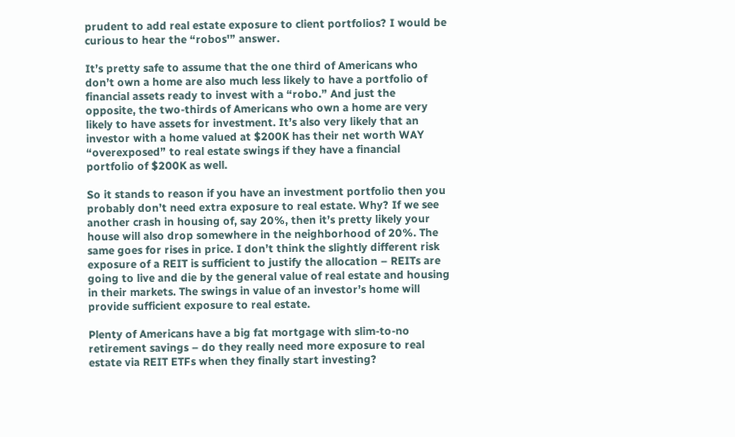prudent to add real estate exposure to client portfolios? I would be curious to hear the “robos'” answer.

It’s pretty safe to assume that the one third of Americans who don’t own a home are also much less likely to have a portfolio of financial assets ready to invest with a “robo.” And just the opposite, the two-thirds of Americans who own a home are very likely to have assets for investment. It’s also very likely that an investor with a home valued at $200K has their net worth WAY “overexposed” to real estate swings if they have a financial portfolio of $200K as well.

So it stands to reason if you have an investment portfolio then you probably don’t need extra exposure to real estate. Why? If we see another crash in housing of, say 20%, then it’s pretty likely your house will also drop somewhere in the neighborhood of 20%. The same goes for rises in price. I don’t think the slightly different risk exposure of a REIT is sufficient to justify the allocation – REITs are going to live and die by the general value of real estate and housing in their markets. The swings in value of an investor’s home will provide sufficient exposure to real estate.

Plenty of Americans have a big fat mortgage with slim-to-no retirement savings – do they really need more exposure to real estate via REIT ETFs when they finally start investing?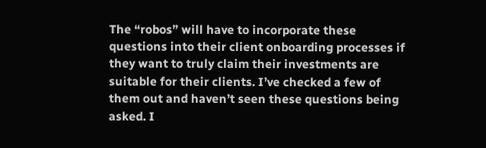The “robos” will have to incorporate these questions into their client onboarding processes if they want to truly claim their investments are suitable for their clients. I’ve checked a few of them out and haven’t seen these questions being asked. I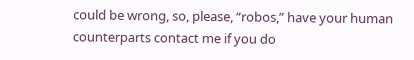could be wrong, so, please, “robos,” have your human counterparts contact me if you do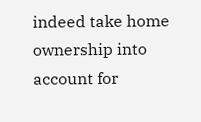indeed take home ownership into account for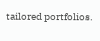tailored portfolios.